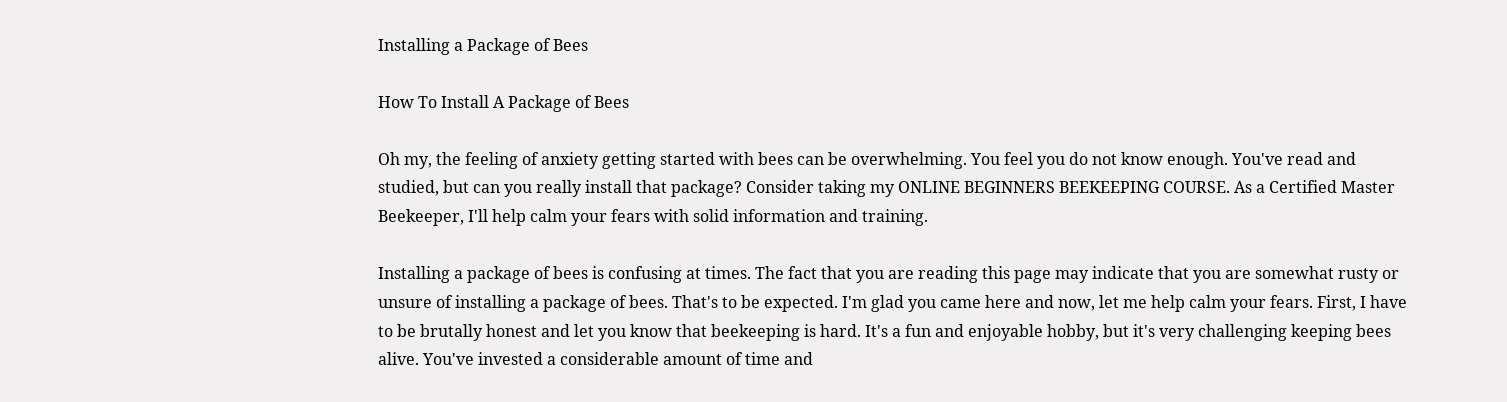Installing a Package of Bees

How To Install A Package of Bees

Oh my, the feeling of anxiety getting started with bees can be overwhelming. You feel you do not know enough. You've read and studied, but can you really install that package? Consider taking my ONLINE BEGINNERS BEEKEEPING COURSE. As a Certified Master Beekeeper, I'll help calm your fears with solid information and training.

Installing a package of bees is confusing at times. The fact that you are reading this page may indicate that you are somewhat rusty or unsure of installing a package of bees. That's to be expected. I'm glad you came here and now, let me help calm your fears. First, I have to be brutally honest and let you know that beekeeping is hard. It's a fun and enjoyable hobby, but it's very challenging keeping bees alive. You've invested a considerable amount of time and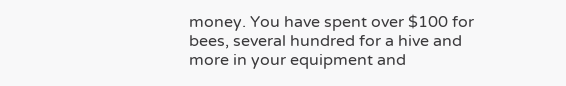money. You have spent over $100 for bees, several hundred for a hive and more in your equipment and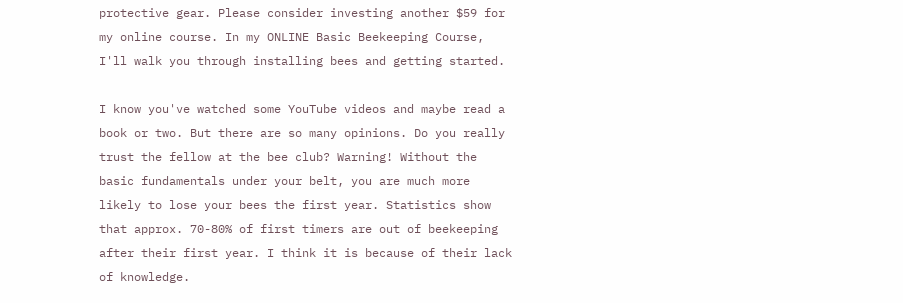protective gear. Please consider investing another $59 for my online course. In my ONLINE Basic Beekeeping Course, I'll walk you through installing bees and getting started.

I know you've watched some YouTube videos and maybe read a book or two. But there are so many opinions. Do you really trust the fellow at the bee club? Warning! Without the basic fundamentals under your belt, you are much more likely to lose your bees the first year. Statistics show that approx. 70-80% of first timers are out of beekeeping after their first year. I think it is because of their lack of knowledge.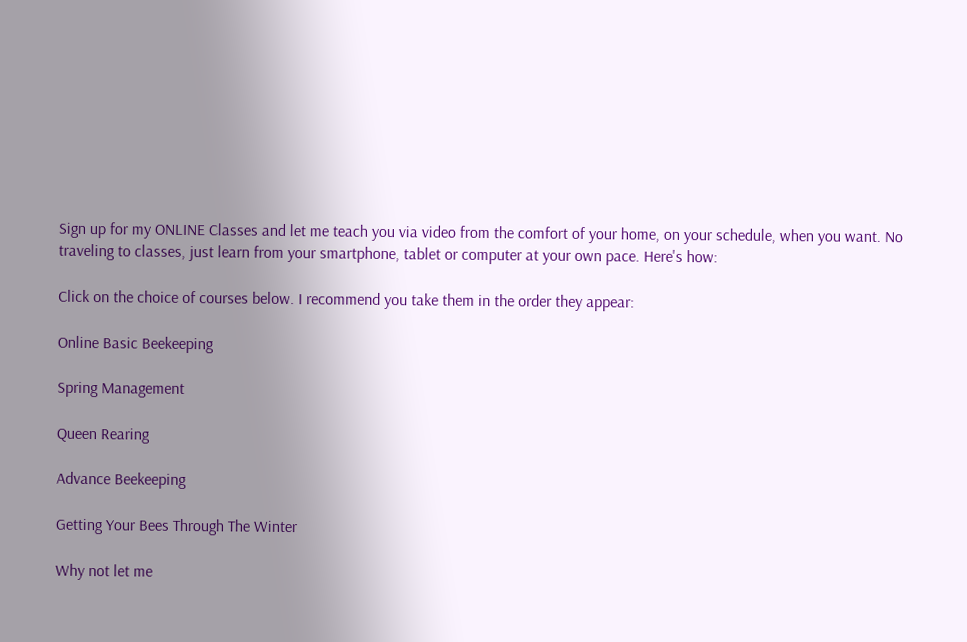Sign up for my ONLINE Classes and let me teach you via video from the comfort of your home, on your schedule, when you want. No traveling to classes, just learn from your smartphone, tablet or computer at your own pace. Here's how:

Click on the choice of courses below. I recommend you take them in the order they appear:

Online Basic Beekeeping

Spring Management

Queen Rearing

Advance Beekeeping

Getting Your Bees Through The Winter

Why not let me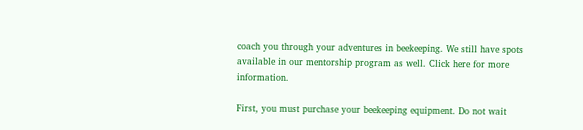coach you through your adventures in beekeeping. We still have spots available in our mentorship program as well. Click here for more information.

First, you must purchase your beekeeping equipment. Do not wait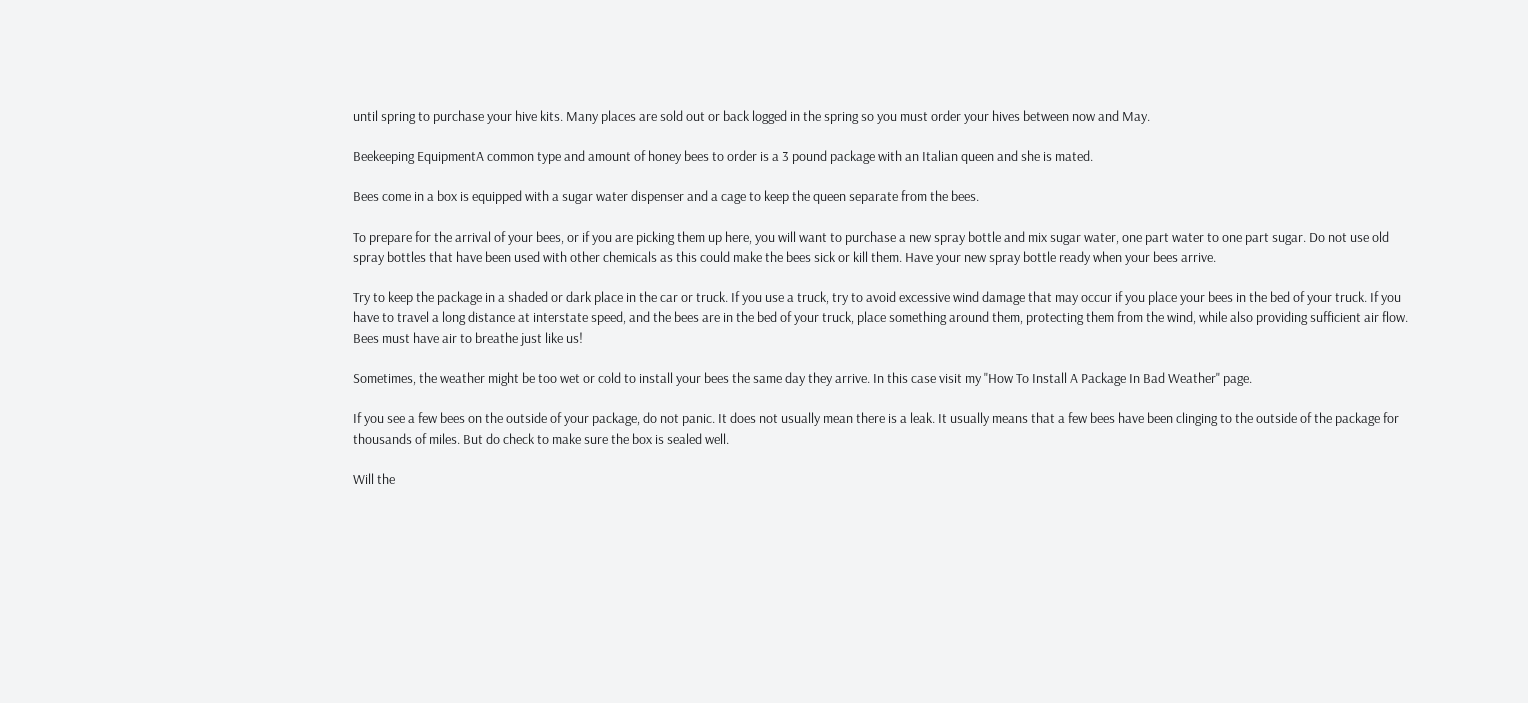until spring to purchase your hive kits. Many places are sold out or back logged in the spring so you must order your hives between now and May.

Beekeeping EquipmentA common type and amount of honey bees to order is a 3 pound package with an Italian queen and she is mated.

Bees come in a box is equipped with a sugar water dispenser and a cage to keep the queen separate from the bees.

To prepare for the arrival of your bees, or if you are picking them up here, you will want to purchase a new spray bottle and mix sugar water, one part water to one part sugar. Do not use old spray bottles that have been used with other chemicals as this could make the bees sick or kill them. Have your new spray bottle ready when your bees arrive.

Try to keep the package in a shaded or dark place in the car or truck. If you use a truck, try to avoid excessive wind damage that may occur if you place your bees in the bed of your truck. If you have to travel a long distance at interstate speed, and the bees are in the bed of your truck, place something around them, protecting them from the wind, while also providing sufficient air flow. Bees must have air to breathe just like us!

Sometimes, the weather might be too wet or cold to install your bees the same day they arrive. In this case visit my "How To Install A Package In Bad Weather" page.

If you see a few bees on the outside of your package, do not panic. It does not usually mean there is a leak. It usually means that a few bees have been clinging to the outside of the package for thousands of miles. But do check to make sure the box is sealed well.

Will the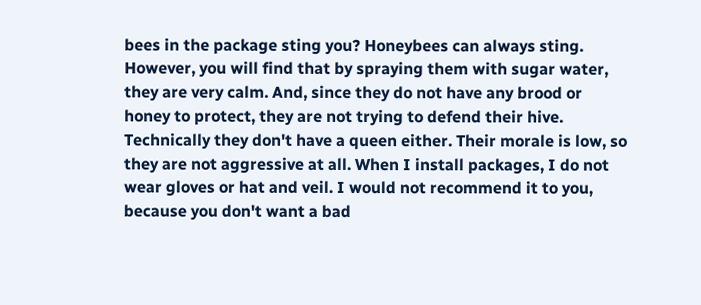bees in the package sting you? Honeybees can always sting. However, you will find that by spraying them with sugar water, they are very calm. And, since they do not have any brood or honey to protect, they are not trying to defend their hive. Technically they don't have a queen either. Their morale is low, so they are not aggressive at all. When I install packages, I do not wear gloves or hat and veil. I would not recommend it to you, because you don't want a bad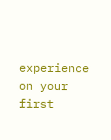experience on your first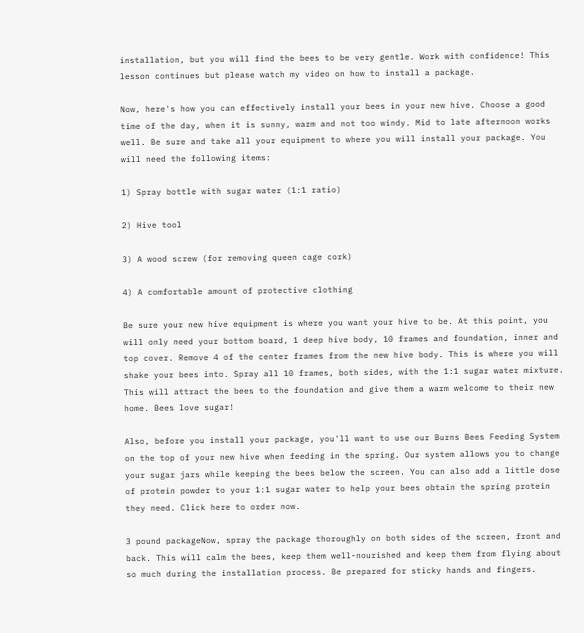installation, but you will find the bees to be very gentle. Work with confidence! This lesson continues but please watch my video on how to install a package.

Now, here's how you can effectively install your bees in your new hive. Choose a good time of the day, when it is sunny, warm and not too windy. Mid to late afternoon works well. Be sure and take all your equipment to where you will install your package. You will need the following items:

1) Spray bottle with sugar water (1:1 ratio)

2) Hive tool

3) A wood screw (for removing queen cage cork)

4) A comfortable amount of protective clothing

Be sure your new hive equipment is where you want your hive to be. At this point, you will only need your bottom board, 1 deep hive body, 10 frames and foundation, inner and top cover. Remove 4 of the center frames from the new hive body. This is where you will shake your bees into. Spray all 10 frames, both sides, with the 1:1 sugar water mixture. This will attract the bees to the foundation and give them a warm welcome to their new home. Bees love sugar!

Also, before you install your package, you'll want to use our Burns Bees Feeding System on the top of your new hive when feeding in the spring. Our system allows you to change your sugar jars while keeping the bees below the screen. You can also add a little dose of protein powder to your 1:1 sugar water to help your bees obtain the spring protein they need. Click here to order now.

3 pound packageNow, spray the package thoroughly on both sides of the screen, front and back. This will calm the bees, keep them well-nourished and keep them from flying about so much during the installation process. Be prepared for sticky hands and fingers.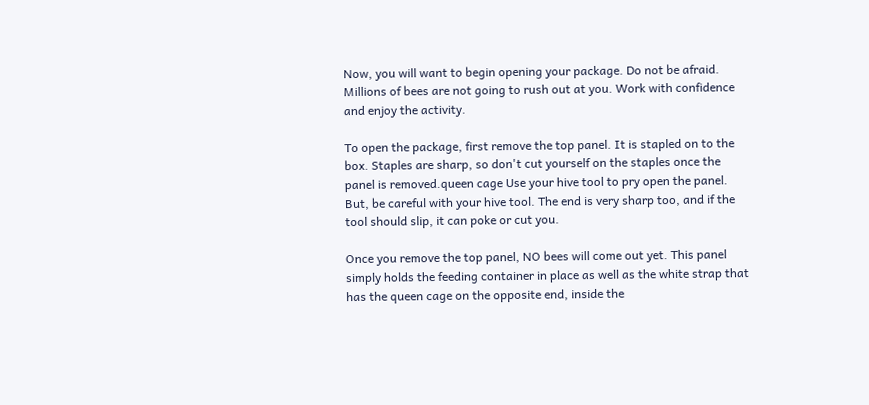Now, you will want to begin opening your package. Do not be afraid. Millions of bees are not going to rush out at you. Work with confidence and enjoy the activity.

To open the package, first remove the top panel. It is stapled on to the box. Staples are sharp, so don't cut yourself on the staples once the panel is removed.queen cage Use your hive tool to pry open the panel. But, be careful with your hive tool. The end is very sharp too, and if the tool should slip, it can poke or cut you.

Once you remove the top panel, NO bees will come out yet. This panel simply holds the feeding container in place as well as the white strap that has the queen cage on the opposite end, inside the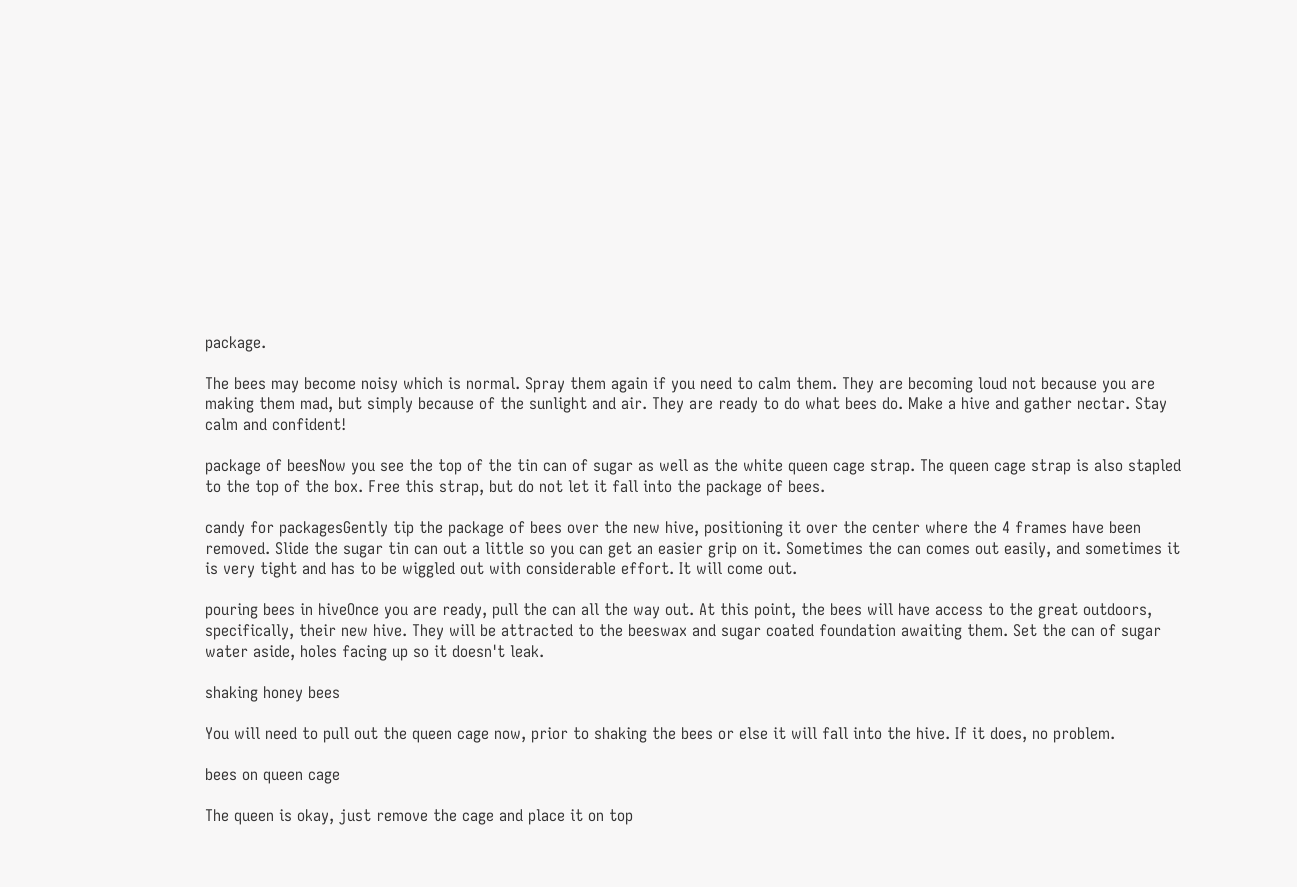package.

The bees may become noisy which is normal. Spray them again if you need to calm them. They are becoming loud not because you are making them mad, but simply because of the sunlight and air. They are ready to do what bees do. Make a hive and gather nectar. Stay calm and confident!

package of beesNow you see the top of the tin can of sugar as well as the white queen cage strap. The queen cage strap is also stapled to the top of the box. Free this strap, but do not let it fall into the package of bees.

candy for packagesGently tip the package of bees over the new hive, positioning it over the center where the 4 frames have been removed. Slide the sugar tin can out a little so you can get an easier grip on it. Sometimes the can comes out easily, and sometimes it is very tight and has to be wiggled out with considerable effort. It will come out.

pouring bees in hiveOnce you are ready, pull the can all the way out. At this point, the bees will have access to the great outdoors, specifically, their new hive. They will be attracted to the beeswax and sugar coated foundation awaiting them. Set the can of sugar water aside, holes facing up so it doesn't leak.

shaking honey bees

You will need to pull out the queen cage now, prior to shaking the bees or else it will fall into the hive. If it does, no problem.

bees on queen cage

The queen is okay, just remove the cage and place it on top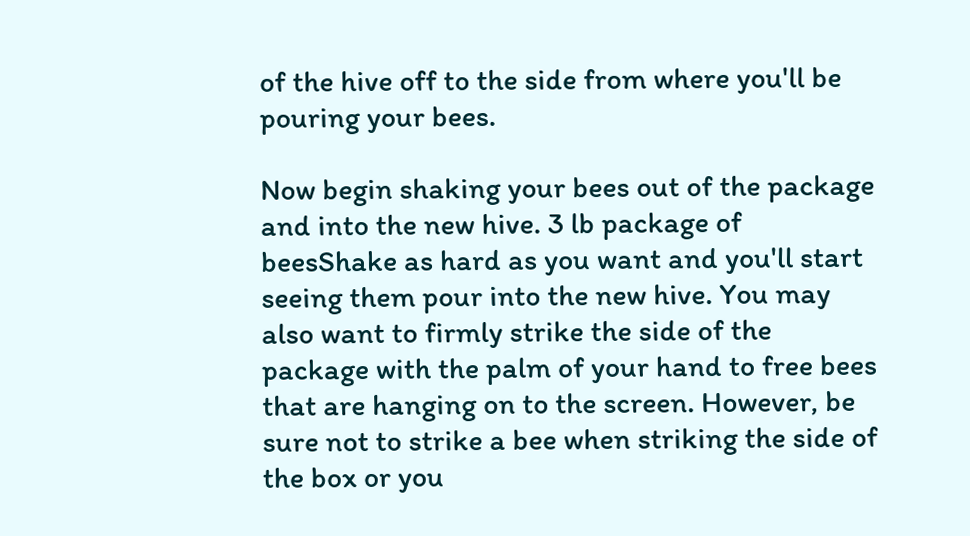of the hive off to the side from where you'll be pouring your bees.

Now begin shaking your bees out of the package and into the new hive. 3 lb package of beesShake as hard as you want and you'll start seeing them pour into the new hive. You may also want to firmly strike the side of the package with the palm of your hand to free bees that are hanging on to the screen. However, be sure not to strike a bee when striking the side of the box or you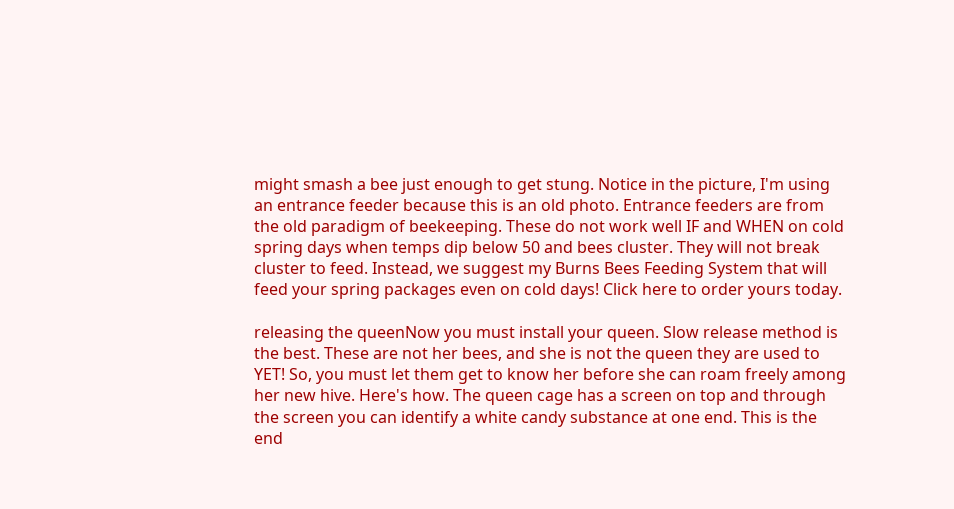might smash a bee just enough to get stung. Notice in the picture, I'm using an entrance feeder because this is an old photo. Entrance feeders are from the old paradigm of beekeeping. These do not work well IF and WHEN on cold spring days when temps dip below 50 and bees cluster. They will not break cluster to feed. Instead, we suggest my Burns Bees Feeding System that will feed your spring packages even on cold days! Click here to order yours today.

releasing the queenNow you must install your queen. Slow release method is the best. These are not her bees, and she is not the queen they are used to YET! So, you must let them get to know her before she can roam freely among her new hive. Here's how. The queen cage has a screen on top and through the screen you can identify a white candy substance at one end. This is the end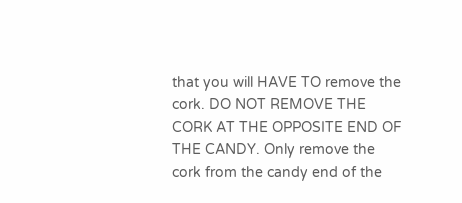that you will HAVE TO remove the cork. DO NOT REMOVE THE CORK AT THE OPPOSITE END OF THE CANDY. Only remove the cork from the candy end of the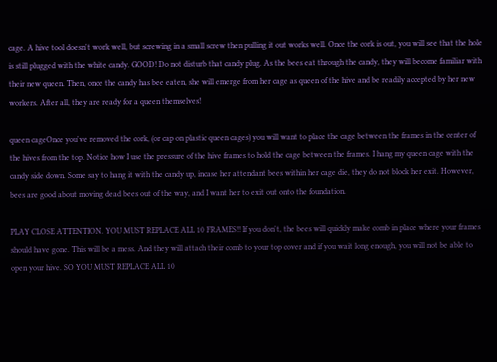cage. A hive tool doesn't work well, but screwing in a small screw then pulling it out works well. Once the cork is out, you will see that the hole is still plugged with the white candy. GOOD! Do not disturb that candy plug. As the bees eat through the candy, they will become familiar with their new queen. Then, once the candy has bee eaten, she will emerge from her cage as queen of the hive and be readily accepted by her new workers. After all, they are ready for a queen themselves!

queen cageOnce you've removed the cork, (or cap on plastic queen cages) you will want to place the cage between the frames in the center of the hives from the top. Notice how I use the pressure of the hive frames to hold the cage between the frames. I hang my queen cage with the candy side down. Some say to hang it with the candy up, incase her attendant bees within her cage die, they do not block her exit. However, bees are good about moving dead bees out of the way, and I want her to exit out onto the foundation.

PLAY CLOSE ATTENTION. YOU MUST REPLACE ALL 10 FRAMES!! If you don't, the bees will quickly make comb in place where your frames should have gone. This will be a mess. And they will attach their comb to your top cover and if you wait long enough, you will not be able to open your hive. SO YOU MUST REPLACE ALL 10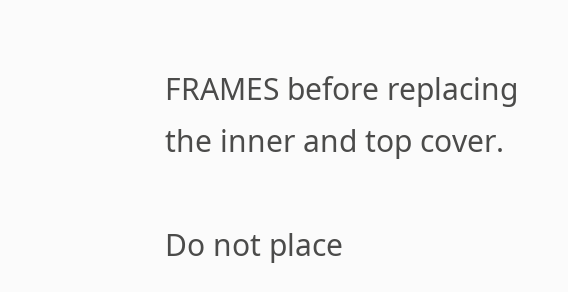FRAMES before replacing the inner and top cover.

Do not place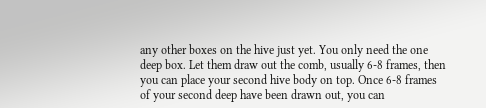any other boxes on the hive just yet. You only need the one deep box. Let them draw out the comb, usually 6-8 frames, then you can place your second hive body on top. Once 6-8 frames of your second deep have been drawn out, you can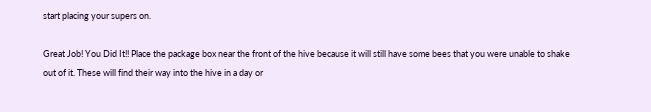start placing your supers on.

Great Job! You Did It!! Place the package box near the front of the hive because it will still have some bees that you were unable to shake out of it. These will find their way into the hive in a day or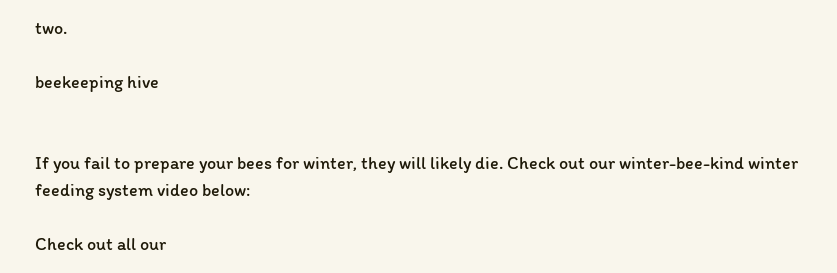two.

beekeeping hive


If you fail to prepare your bees for winter, they will likely die. Check out our winter-bee-kind winter feeding system video below:

Check out all our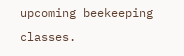upcoming beekeeping classes.